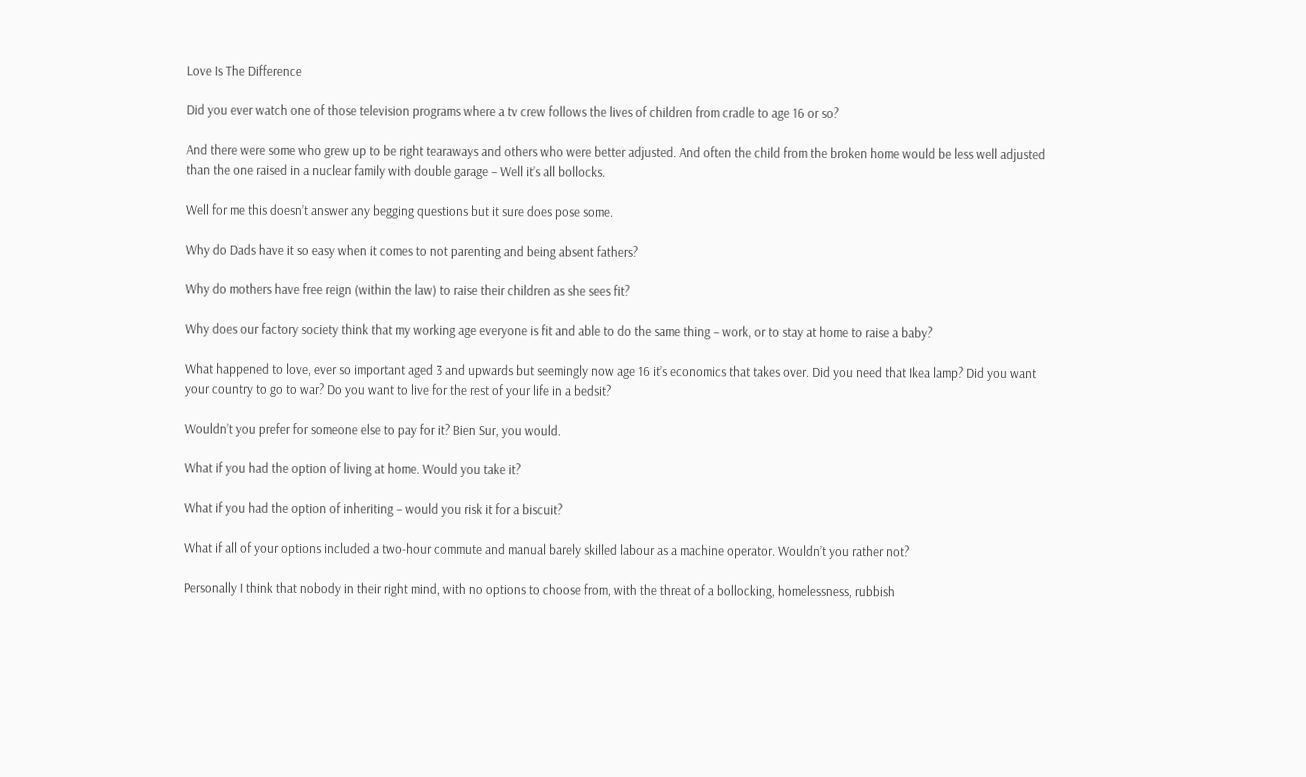Love Is The Difference

Did you ever watch one of those television programs where a tv crew follows the lives of children from cradle to age 16 or so?

And there were some who grew up to be right tearaways and others who were better adjusted. And often the child from the broken home would be less well adjusted than the one raised in a nuclear family with double garage – Well it’s all bollocks.

Well for me this doesn’t answer any begging questions but it sure does pose some.

Why do Dads have it so easy when it comes to not parenting and being absent fathers?

Why do mothers have free reign (within the law) to raise their children as she sees fit?

Why does our factory society think that my working age everyone is fit and able to do the same thing – work, or to stay at home to raise a baby?

What happened to love, ever so important aged 3 and upwards but seemingly now age 16 it’s economics that takes over. Did you need that Ikea lamp? Did you want your country to go to war? Do you want to live for the rest of your life in a bedsit?

Wouldn’t you prefer for someone else to pay for it? Bien Sur, you would.

What if you had the option of living at home. Would you take it?

What if you had the option of inheriting – would you risk it for a biscuit?

What if all of your options included a two-hour commute and manual barely skilled labour as a machine operator. Wouldn’t you rather not?

Personally I think that nobody in their right mind, with no options to choose from, with the threat of a bollocking, homelessness, rubbish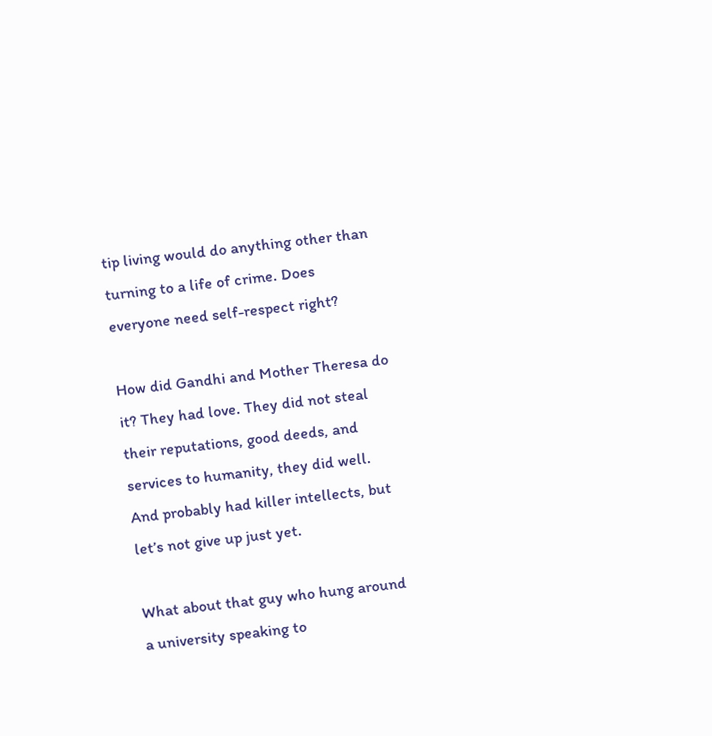tip living would do anything other than turning to a life of crime. Does everyone need self-respect right?

How did Gandhi and Mother Theresa do it? They had love. They did not steal their reputations, good deeds, and services to humanity, they did well. And probably had killer intellects, but let’s not give up just yet.

What about that guy who hung around a university speaking to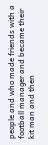people and who made friends with a football manager and became their kit man and then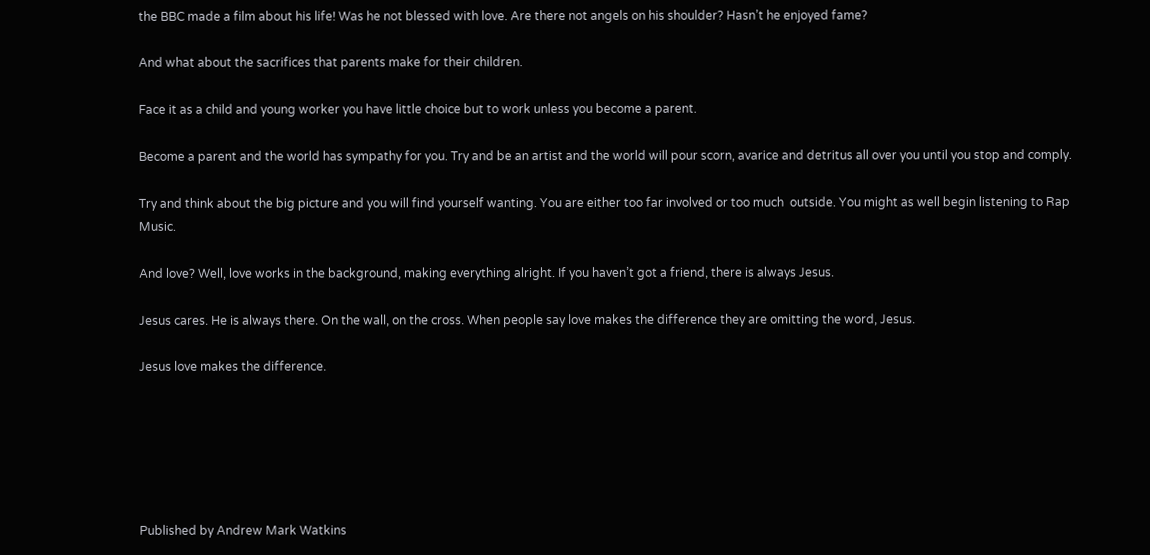the BBC made a film about his life! Was he not blessed with love. Are there not angels on his shoulder? Hasn’t he enjoyed fame?

And what about the sacrifices that parents make for their children.

Face it as a child and young worker you have little choice but to work unless you become a parent.

Become a parent and the world has sympathy for you. Try and be an artist and the world will pour scorn, avarice and detritus all over you until you stop and comply.

Try and think about the big picture and you will find yourself wanting. You are either too far involved or too much  outside. You might as well begin listening to Rap Music.

And love? Well, love works in the background, making everything alright. If you haven’t got a friend, there is always Jesus.

Jesus cares. He is always there. On the wall, on the cross. When people say love makes the difference they are omitting the word, Jesus.

Jesus love makes the difference.






Published by Andrew Mark Watkins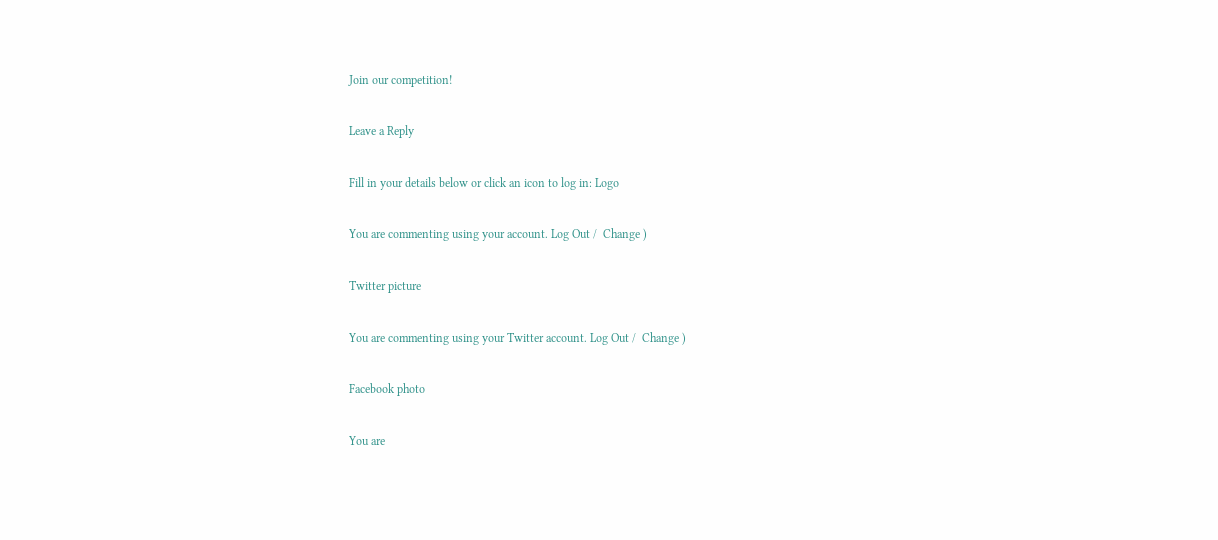Join our competition!

Leave a Reply

Fill in your details below or click an icon to log in: Logo

You are commenting using your account. Log Out /  Change )

Twitter picture

You are commenting using your Twitter account. Log Out /  Change )

Facebook photo

You are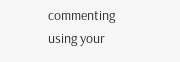commenting using your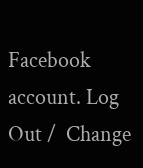Facebook account. Log Out /  Change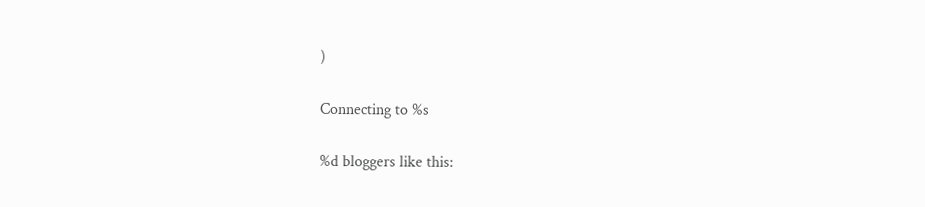)

Connecting to %s

%d bloggers like this: